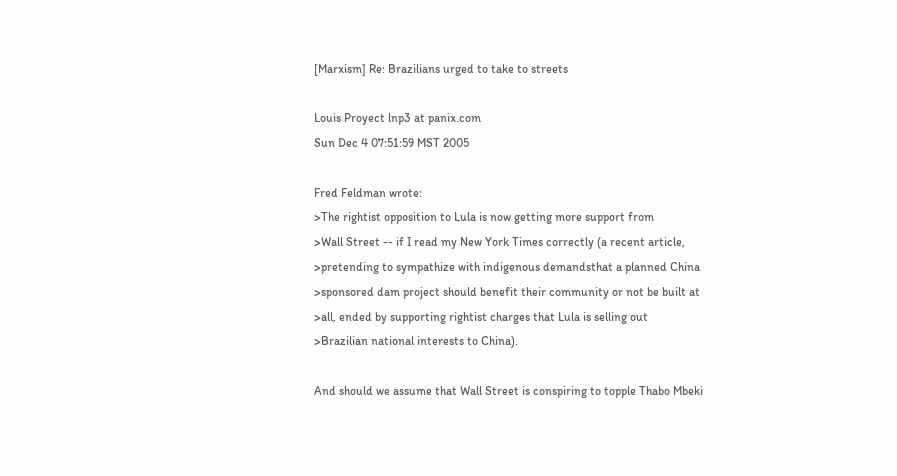[Marxism] Re: Brazilians urged to take to streets

Louis Proyect lnp3 at panix.com
Sun Dec 4 07:51:59 MST 2005

Fred Feldman wrote:
>The rightist opposition to Lula is now getting more support from
>Wall Street -- if I read my New York Times correctly (a recent article,
>pretending to sympathize with indigenous demandsthat a planned China
>sponsored dam project should benefit their community or not be built at
>all, ended by supporting rightist charges that Lula is selling out
>Brazilian national interests to China).

And should we assume that Wall Street is conspiring to topple Thabo Mbeki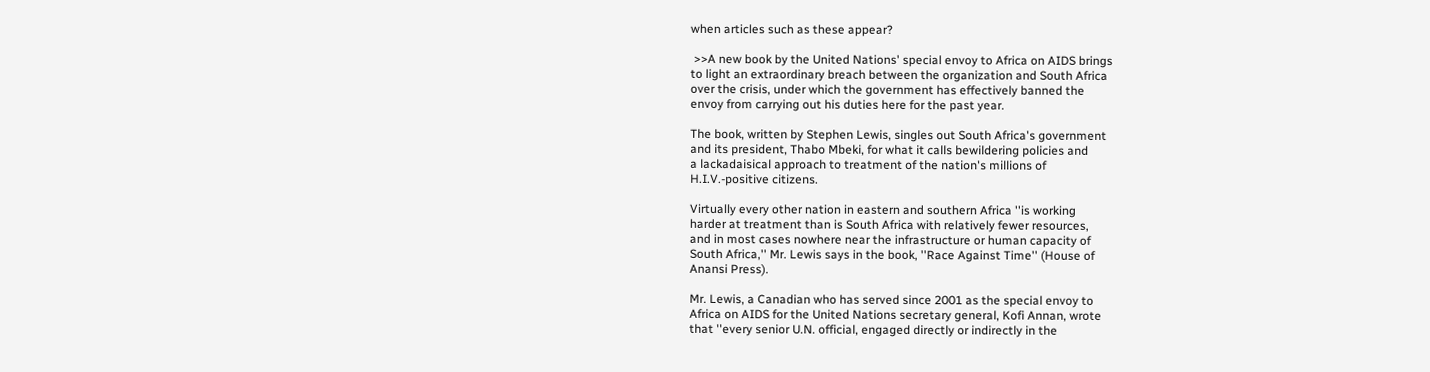when articles such as these appear?

 >>A new book by the United Nations' special envoy to Africa on AIDS brings
to light an extraordinary breach between the organization and South Africa
over the crisis, under which the government has effectively banned the
envoy from carrying out his duties here for the past year.

The book, written by Stephen Lewis, singles out South Africa's government
and its president, Thabo Mbeki, for what it calls bewildering policies and
a lackadaisical approach to treatment of the nation's millions of
H.I.V.-positive citizens.

Virtually every other nation in eastern and southern Africa ''is working
harder at treatment than is South Africa with relatively fewer resources,
and in most cases nowhere near the infrastructure or human capacity of
South Africa,'' Mr. Lewis says in the book, ''Race Against Time'' (House of
Anansi Press).

Mr. Lewis, a Canadian who has served since 2001 as the special envoy to
Africa on AIDS for the United Nations secretary general, Kofi Annan, wrote
that ''every senior U.N. official, engaged directly or indirectly in the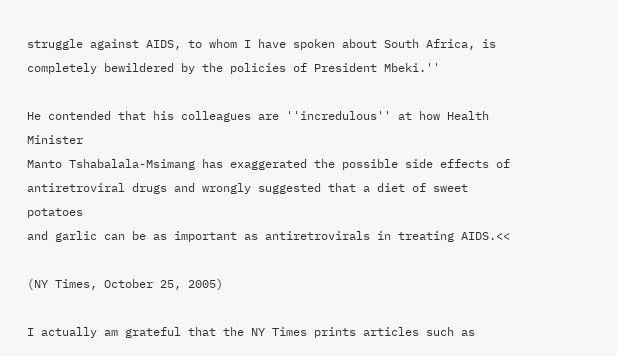struggle against AIDS, to whom I have spoken about South Africa, is
completely bewildered by the policies of President Mbeki.''

He contended that his colleagues are ''incredulous'' at how Health Minister
Manto Tshabalala-Msimang has exaggerated the possible side effects of
antiretroviral drugs and wrongly suggested that a diet of sweet potatoes
and garlic can be as important as antiretrovirals in treating AIDS.<<

(NY Times, October 25, 2005)

I actually am grateful that the NY Times prints articles such as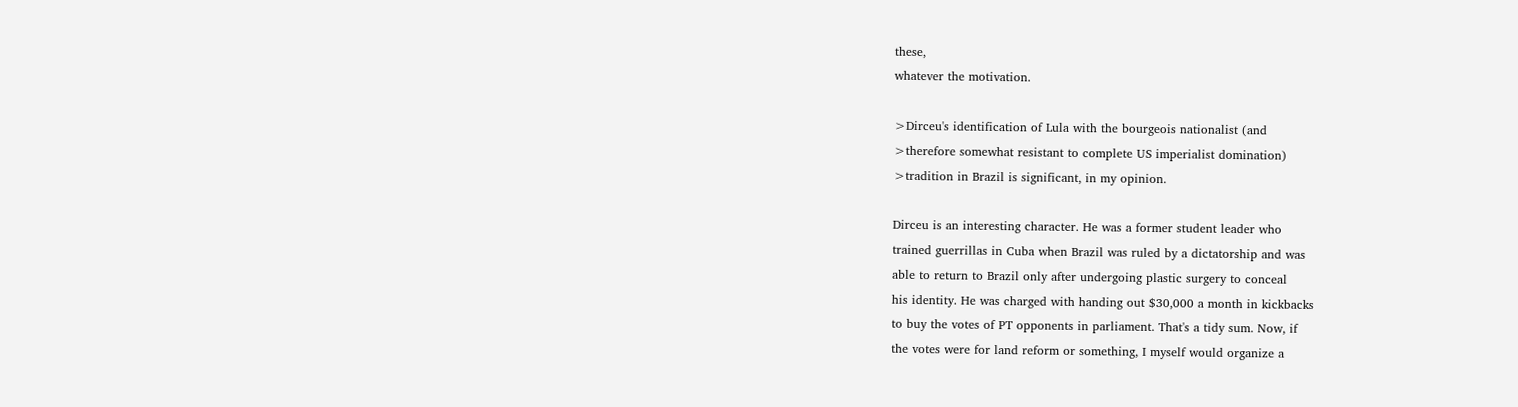these,
whatever the motivation.

>Dirceu's identification of Lula with the bourgeois nationalist (and
>therefore somewhat resistant to complete US imperialist domination)
>tradition in Brazil is significant, in my opinion.

Dirceu is an interesting character. He was a former student leader who
trained guerrillas in Cuba when Brazil was ruled by a dictatorship and was
able to return to Brazil only after undergoing plastic surgery to conceal
his identity. He was charged with handing out $30,000 a month in kickbacks
to buy the votes of PT opponents in parliament. That's a tidy sum. Now, if
the votes were for land reform or something, I myself would organize a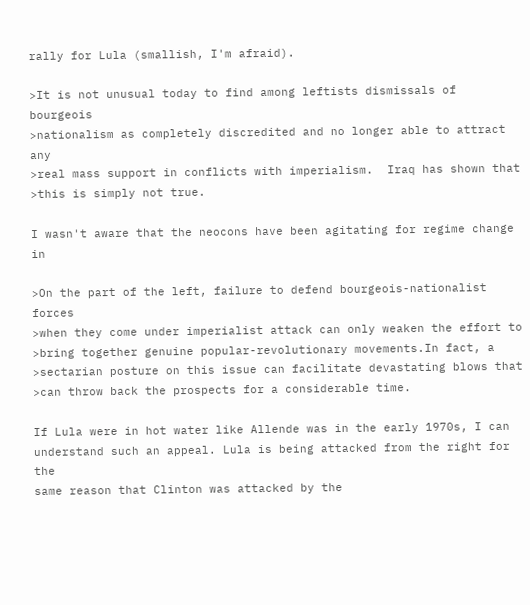rally for Lula (smallish, I'm afraid).

>It is not unusual today to find among leftists dismissals of bourgeois
>nationalism as completely discredited and no longer able to attract any
>real mass support in conflicts with imperialism.  Iraq has shown that
>this is simply not true.

I wasn't aware that the neocons have been agitating for regime change in

>On the part of the left, failure to defend bourgeois-nationalist forces
>when they come under imperialist attack can only weaken the effort to
>bring together genuine popular-revolutionary movements.In fact, a
>sectarian posture on this issue can facilitate devastating blows that
>can throw back the prospects for a considerable time.

If Lula were in hot water like Allende was in the early 1970s, I can
understand such an appeal. Lula is being attacked from the right for the
same reason that Clinton was attacked by the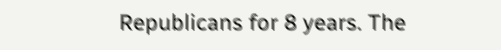Republicans for 8 years. The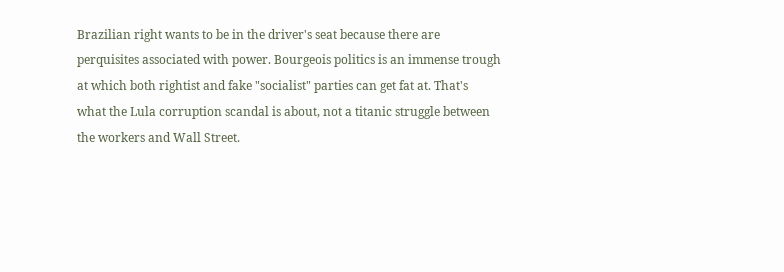Brazilian right wants to be in the driver's seat because there are
perquisites associated with power. Bourgeois politics is an immense trough
at which both rightist and fake "socialist" parties can get fat at. That's
what the Lula corruption scandal is about, not a titanic struggle between
the workers and Wall Street.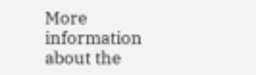More information about the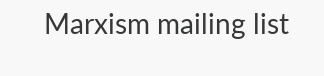Marxism mailing list